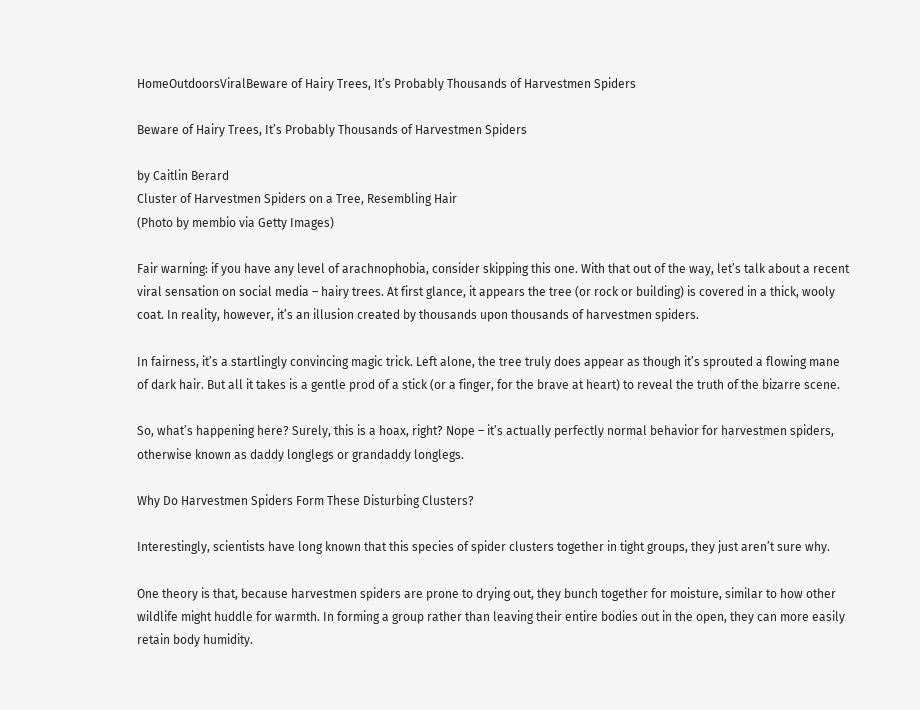HomeOutdoorsViralBeware of Hairy Trees, It’s Probably Thousands of Harvestmen Spiders

Beware of Hairy Trees, It’s Probably Thousands of Harvestmen Spiders

by Caitlin Berard
Cluster of Harvestmen Spiders on a Tree, Resembling Hair
(Photo by membio via Getty Images)

Fair warning: if you have any level of arachnophobia, consider skipping this one. With that out of the way, let’s talk about a recent viral sensation on social media – hairy trees. At first glance, it appears the tree (or rock or building) is covered in a thick, wooly coat. In reality, however, it’s an illusion created by thousands upon thousands of harvestmen spiders.

In fairness, it’s a startlingly convincing magic trick. Left alone, the tree truly does appear as though it’s sprouted a flowing mane of dark hair. But all it takes is a gentle prod of a stick (or a finger, for the brave at heart) to reveal the truth of the bizarre scene.

So, what’s happening here? Surely, this is a hoax, right? Nope – it’s actually perfectly normal behavior for harvestmen spiders, otherwise known as daddy longlegs or grandaddy longlegs.

Why Do Harvestmen Spiders Form These Disturbing Clusters?

Interestingly, scientists have long known that this species of spider clusters together in tight groups, they just aren’t sure why.

One theory is that, because harvestmen spiders are prone to drying out, they bunch together for moisture, similar to how other wildlife might huddle for warmth. In forming a group rather than leaving their entire bodies out in the open, they can more easily retain body humidity.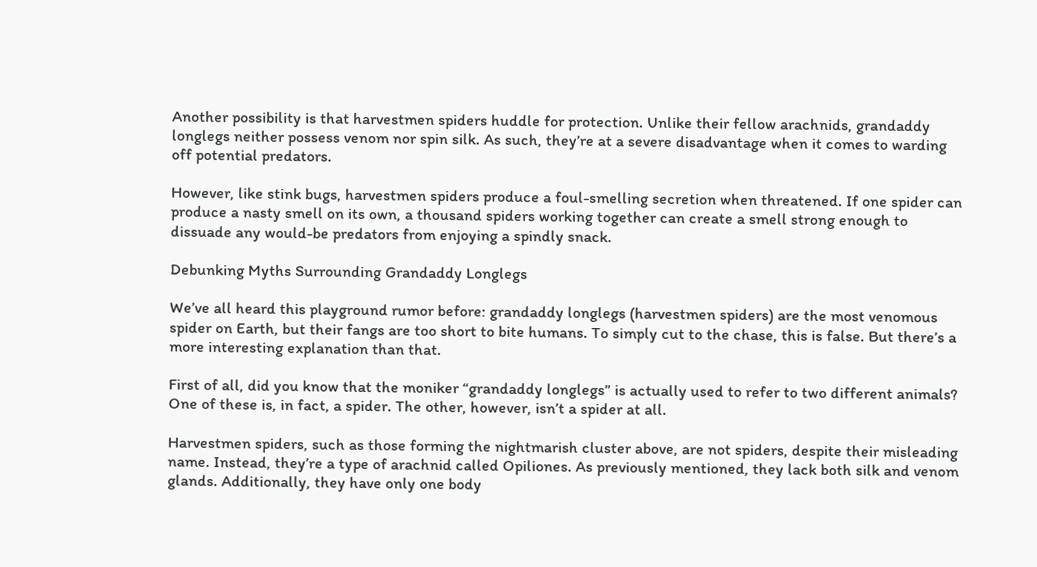Another possibility is that harvestmen spiders huddle for protection. Unlike their fellow arachnids, grandaddy longlegs neither possess venom nor spin silk. As such, they’re at a severe disadvantage when it comes to warding off potential predators.

However, like stink bugs, harvestmen spiders produce a foul-smelling secretion when threatened. If one spider can produce a nasty smell on its own, a thousand spiders working together can create a smell strong enough to dissuade any would-be predators from enjoying a spindly snack.

Debunking Myths Surrounding Grandaddy Longlegs

We’ve all heard this playground rumor before: grandaddy longlegs (harvestmen spiders) are the most venomous spider on Earth, but their fangs are too short to bite humans. To simply cut to the chase, this is false. But there’s a more interesting explanation than that.

First of all, did you know that the moniker “grandaddy longlegs” is actually used to refer to two different animals? One of these is, in fact, a spider. The other, however, isn’t a spider at all.

Harvestmen spiders, such as those forming the nightmarish cluster above, are not spiders, despite their misleading name. Instead, they’re a type of arachnid called Opiliones. As previously mentioned, they lack both silk and venom glands. Additionally, they have only one body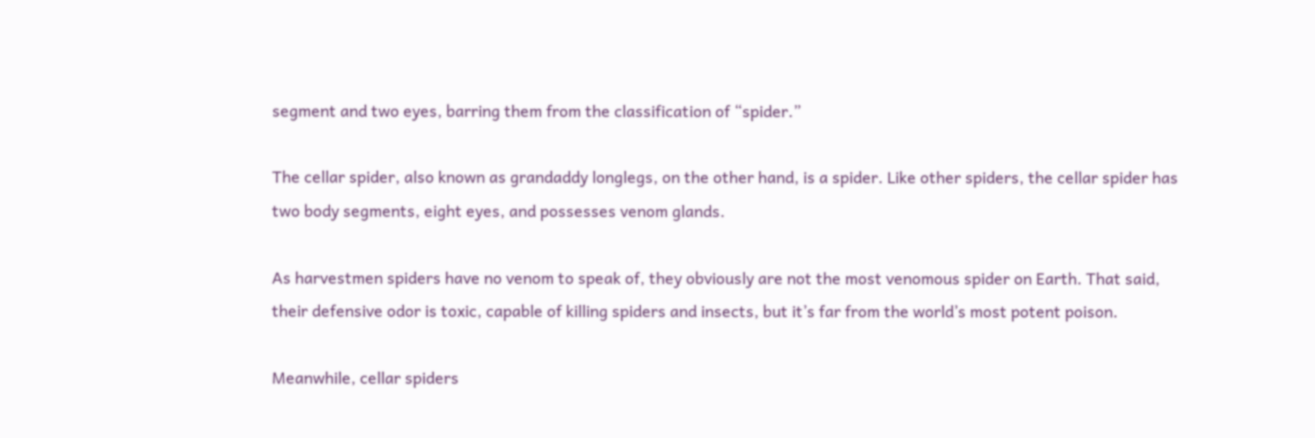segment and two eyes, barring them from the classification of “spider.”

The cellar spider, also known as grandaddy longlegs, on the other hand, is a spider. Like other spiders, the cellar spider has two body segments, eight eyes, and possesses venom glands.

As harvestmen spiders have no venom to speak of, they obviously are not the most venomous spider on Earth. That said, their defensive odor is toxic, capable of killing spiders and insects, but it’s far from the world’s most potent poison.

Meanwhile, cellar spiders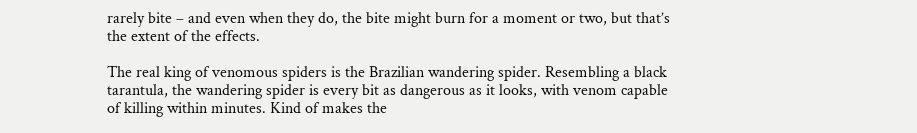rarely bite – and even when they do, the bite might burn for a moment or two, but that’s the extent of the effects.

The real king of venomous spiders is the Brazilian wandering spider. Resembling a black tarantula, the wandering spider is every bit as dangerous as it looks, with venom capable of killing within minutes. Kind of makes the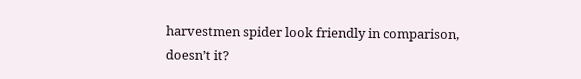harvestmen spider look friendly in comparison, doesn’t it?